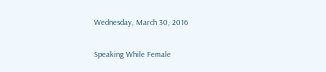Wednesday, March 30, 2016

Speaking While Female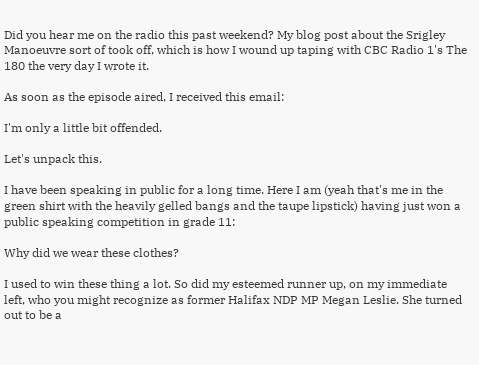Did you hear me on the radio this past weekend? My blog post about the Srigley Manoeuvre sort of took off, which is how I wound up taping with CBC Radio 1's The 180 the very day I wrote it.

As soon as the episode aired, I received this email:

I'm only a little bit offended.

Let's unpack this.

I have been speaking in public for a long time. Here I am (yeah that's me in the green shirt with the heavily gelled bangs and the taupe lipstick) having just won a public speaking competition in grade 11:

Why did we wear these clothes?

I used to win these thing a lot. So did my esteemed runner up, on my immediate left, who you might recognize as former Halifax NDP MP Megan Leslie. She turned out to be a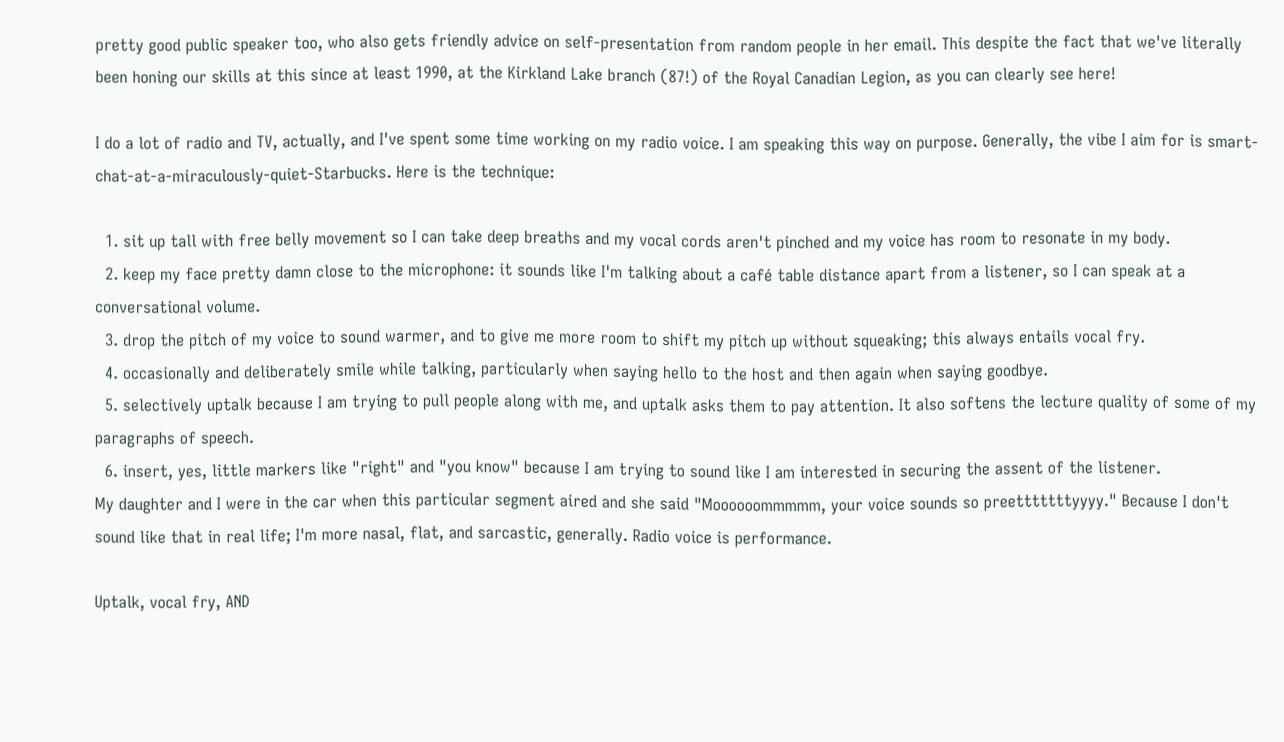pretty good public speaker too, who also gets friendly advice on self-presentation from random people in her email. This despite the fact that we've literally been honing our skills at this since at least 1990, at the Kirkland Lake branch (87!) of the Royal Canadian Legion, as you can clearly see here!

I do a lot of radio and TV, actually, and I've spent some time working on my radio voice. I am speaking this way on purpose. Generally, the vibe I aim for is smart-chat-at-a-miraculously-quiet-Starbucks. Here is the technique:

  1. sit up tall with free belly movement so I can take deep breaths and my vocal cords aren't pinched and my voice has room to resonate in my body.
  2. keep my face pretty damn close to the microphone: it sounds like I'm talking about a café table distance apart from a listener, so I can speak at a conversational volume.
  3. drop the pitch of my voice to sound warmer, and to give me more room to shift my pitch up without squeaking; this always entails vocal fry.
  4. occasionally and deliberately smile while talking, particularly when saying hello to the host and then again when saying goodbye.
  5. selectively uptalk because I am trying to pull people along with me, and uptalk asks them to pay attention. It also softens the lecture quality of some of my paragraphs of speech.
  6. insert, yes, little markers like "right" and "you know" because I am trying to sound like I am interested in securing the assent of the listener.
My daughter and I were in the car when this particular segment aired and she said "Moooooommmmm, your voice sounds so preetttttttyyyy." Because I don't sound like that in real life; I'm more nasal, flat, and sarcastic, generally. Radio voice is performance.

Uptalk, vocal fry, AND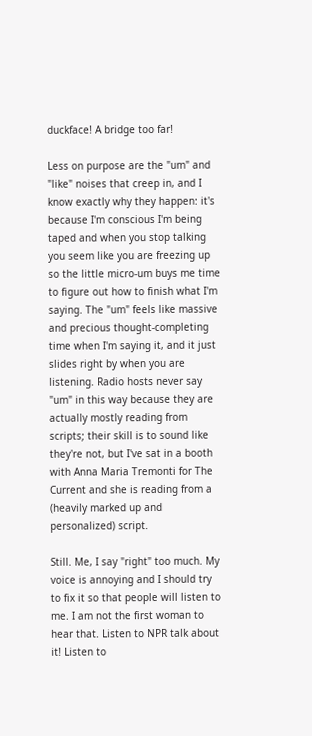duckface! A bridge too far!

Less on purpose are the "um" and "like" noises that creep in, and I know exactly why they happen: it's because I'm conscious I'm being taped and when you stop talking you seem like you are freezing up so the little micro-um buys me time to figure out how to finish what I'm saying. The "um" feels like massive and precious thought-completing time when I'm saying it, and it just slides right by when you are listening. Radio hosts never say "um" in this way because they are actually mostly reading from scripts; their skill is to sound like they're not, but I've sat in a booth with Anna Maria Tremonti for The Current and she is reading from a (heavily marked up and personalized) script.

Still. Me, I say "right" too much. My voice is annoying and I should try to fix it so that people will listen to me. I am not the first woman to hear that. Listen to NPR talk about it! Listen to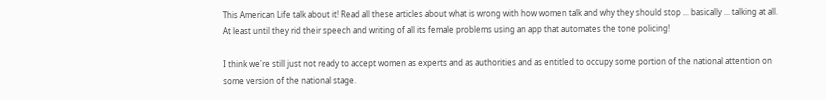This American Life talk about it! Read all these articles about what is wrong with how women talk and why they should stop ... basically ... talking at all. At least until they rid their speech and writing of all its female problems using an app that automates the tone policing!

I think we're still just not ready to accept women as experts and as authorities and as entitled to occupy some portion of the national attention on some version of the national stage.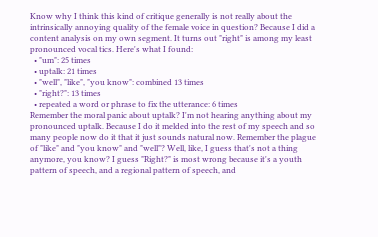Know why I think this kind of critique generally is not really about the intrinsically annoying quality of the female voice in question? Because I did a content analysis on my own segment. It turns out "right" is among my least pronounced vocal tics. Here's what I found:
  • "um": 25 times
  • uptalk: 21 times
  • "well", "like", "you know": combined 13 times
  • "right?": 13 times
  • repeated a word or phrase to fix the utterance: 6 times
Remember the moral panic about uptalk? I'm not hearing anything about my pronounced uptalk. Because I do it melded into the rest of my speech and so many people now do it that it just sounds natural now. Remember the plague of "like" and "you know" and "well"? Well, like, I guess that's not a thing anymore, you know? I guess "Right?" is most wrong because it's a youth pattern of speech, and a regional pattern of speech, and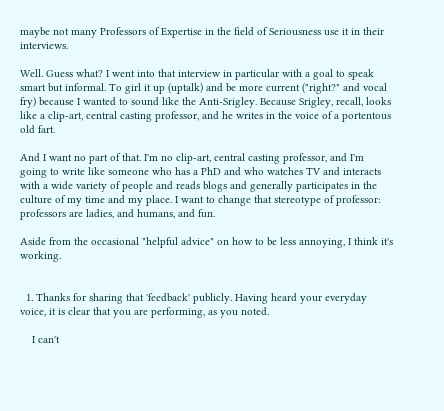maybe not many Professors of Expertise in the field of Seriousness use it in their interviews.

Well. Guess what? I went into that interview in particular with a goal to speak smart but informal. To girl it up (uptalk) and be more current ("right?" and vocal fry) because I wanted to sound like the Anti-Srigley. Because Srigley, recall, looks like a clip-art, central casting professor, and he writes in the voice of a portentous old fart.

And I want no part of that. I'm no clip-art, central casting professor, and I'm going to write like someone who has a PhD and who watches TV and interacts with a wide variety of people and reads blogs and generally participates in the culture of my time and my place. I want to change that stereotype of professor: professors are ladies, and humans, and fun.

Aside from the occasional "helpful advice" on how to be less annoying, I think it's working.


  1. Thanks for sharing that 'feedback' publicly. Having heard your everyday voice, it is clear that you are performing, as you noted.

    I can't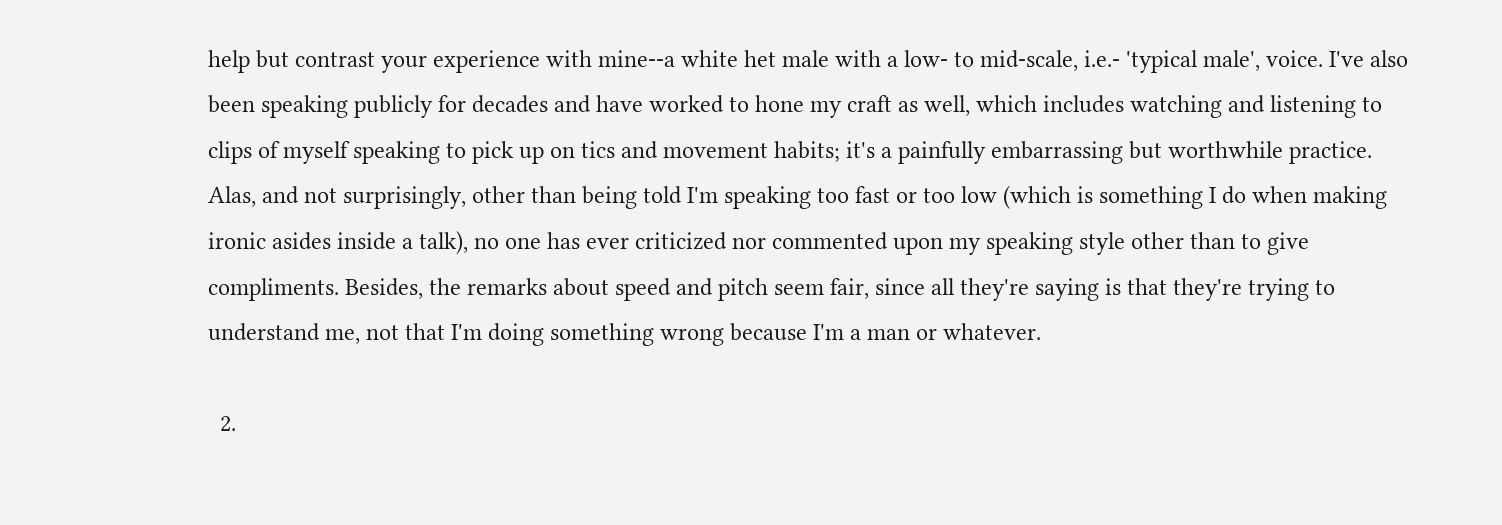help but contrast your experience with mine--a white het male with a low- to mid-scale, i.e.- 'typical male', voice. I've also been speaking publicly for decades and have worked to hone my craft as well, which includes watching and listening to clips of myself speaking to pick up on tics and movement habits; it's a painfully embarrassing but worthwhile practice. Alas, and not surprisingly, other than being told I'm speaking too fast or too low (which is something I do when making ironic asides inside a talk), no one has ever criticized nor commented upon my speaking style other than to give compliments. Besides, the remarks about speed and pitch seem fair, since all they're saying is that they're trying to understand me, not that I'm doing something wrong because I'm a man or whatever.

  2.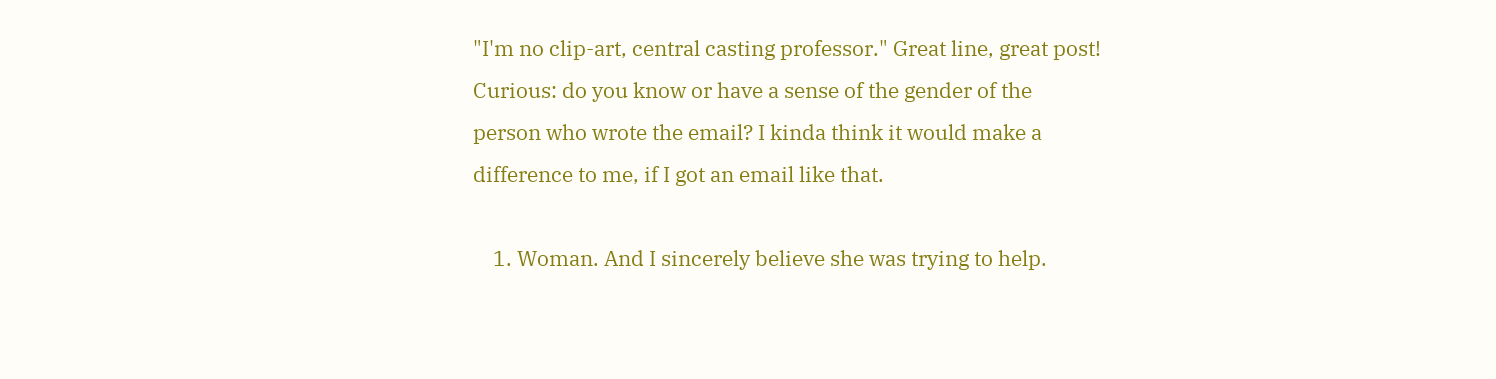"I'm no clip-art, central casting professor." Great line, great post! Curious: do you know or have a sense of the gender of the person who wrote the email? I kinda think it would make a difference to me, if I got an email like that.

    1. Woman. And I sincerely believe she was trying to help.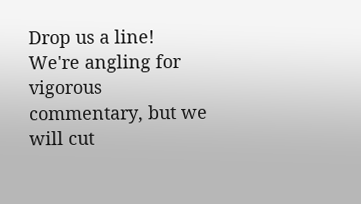Drop us a line! We're angling for vigorous commentary, but we will cut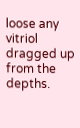loose any vitriol dragged up from the depths.